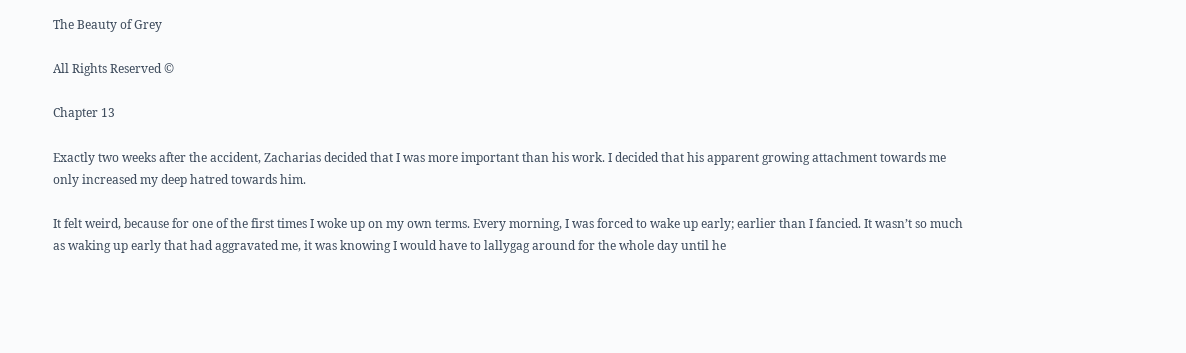The Beauty of Grey

All Rights Reserved ©

Chapter 13

Exactly two weeks after the accident, Zacharias decided that I was more important than his work. I decided that his apparent growing attachment towards me only increased my deep hatred towards him.

It felt weird, because for one of the first times I woke up on my own terms. Every morning, I was forced to wake up early; earlier than I fancied. It wasn’t so much as waking up early that had aggravated me, it was knowing I would have to lallygag around for the whole day until he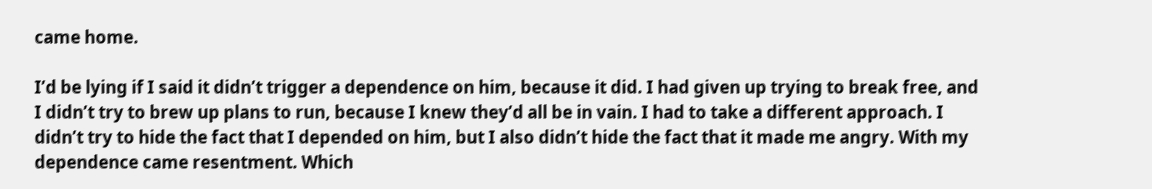came home.

I’d be lying if I said it didn’t trigger a dependence on him, because it did. I had given up trying to break free, and I didn’t try to brew up plans to run, because I knew they’d all be in vain. I had to take a different approach. I didn’t try to hide the fact that I depended on him, but I also didn’t hide the fact that it made me angry. With my dependence came resentment. Which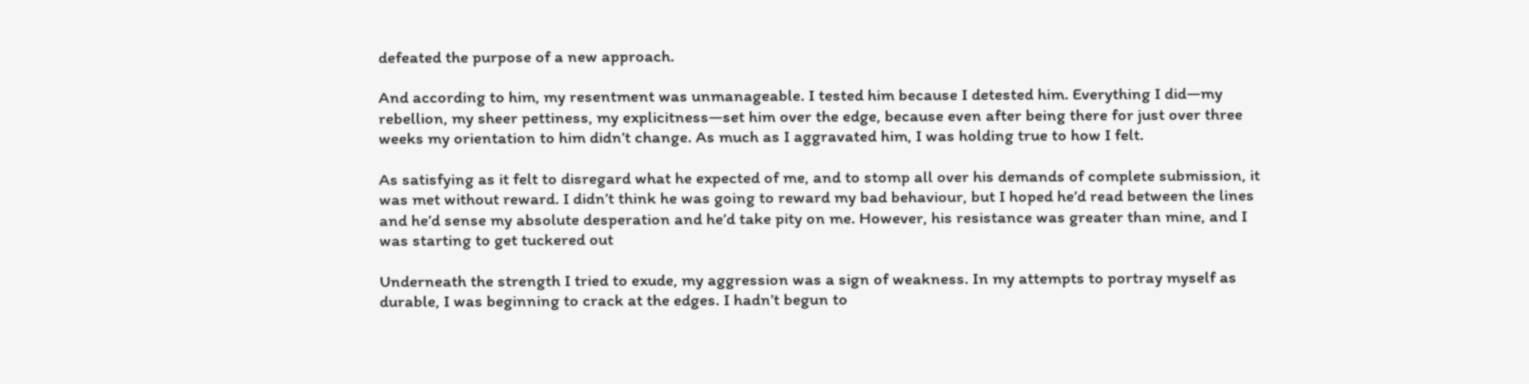defeated the purpose of a new approach.

And according to him, my resentment was unmanageable. I tested him because I detested him. Everything I did—my rebellion, my sheer pettiness, my explicitness—set him over the edge, because even after being there for just over three weeks my orientation to him didn’t change. As much as I aggravated him, I was holding true to how I felt.

As satisfying as it felt to disregard what he expected of me, and to stomp all over his demands of complete submission, it was met without reward. I didn’t think he was going to reward my bad behaviour, but I hoped he’d read between the lines and he’d sense my absolute desperation and he’d take pity on me. However, his resistance was greater than mine, and I was starting to get tuckered out

Underneath the strength I tried to exude, my aggression was a sign of weakness. In my attempts to portray myself as durable, I was beginning to crack at the edges. I hadn’t begun to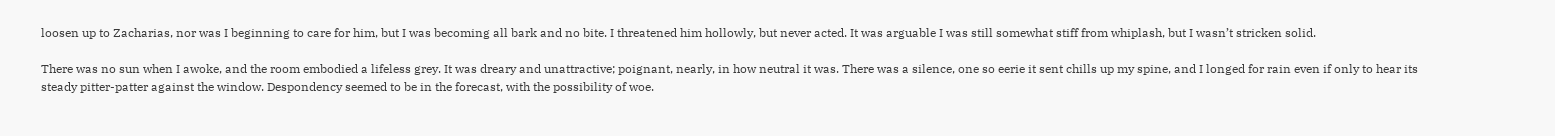loosen up to Zacharias, nor was I beginning to care for him, but I was becoming all bark and no bite. I threatened him hollowly, but never acted. It was arguable I was still somewhat stiff from whiplash, but I wasn’t stricken solid.

There was no sun when I awoke, and the room embodied a lifeless grey. It was dreary and unattractive; poignant, nearly, in how neutral it was. There was a silence, one so eerie it sent chills up my spine, and I longed for rain even if only to hear its steady pitter-patter against the window. Despondency seemed to be in the forecast, with the possibility of woe.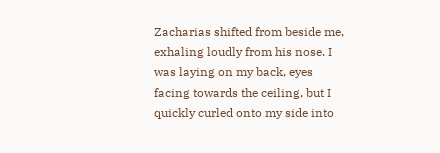Zacharias shifted from beside me, exhaling loudly from his nose. I was laying on my back, eyes facing towards the ceiling, but I quickly curled onto my side into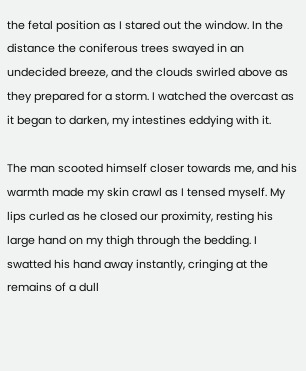the fetal position as I stared out the window. In the distance the coniferous trees swayed in an undecided breeze, and the clouds swirled above as they prepared for a storm. I watched the overcast as it began to darken, my intestines eddying with it.

The man scooted himself closer towards me, and his warmth made my skin crawl as I tensed myself. My lips curled as he closed our proximity, resting his large hand on my thigh through the bedding. I swatted his hand away instantly, cringing at the remains of a dull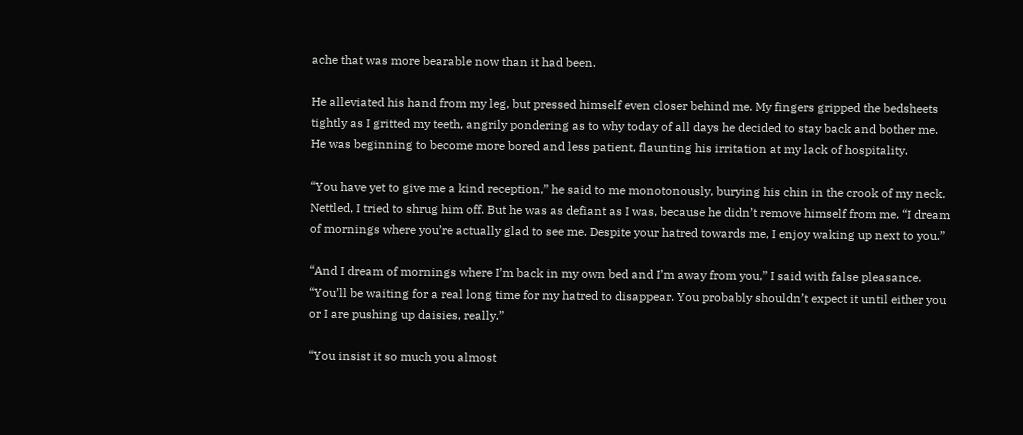ache that was more bearable now than it had been.

He alleviated his hand from my leg, but pressed himself even closer behind me. My fingers gripped the bedsheets tightly as I gritted my teeth, angrily pondering as to why today of all days he decided to stay back and bother me. He was beginning to become more bored and less patient, flaunting his irritation at my lack of hospitality.

“You have yet to give me a kind reception,” he said to me monotonously, burying his chin in the crook of my neck. Nettled, I tried to shrug him off. But he was as defiant as I was, because he didn’t remove himself from me. “I dream of mornings where you’re actually glad to see me. Despite your hatred towards me, I enjoy waking up next to you.”

“And I dream of mornings where I’m back in my own bed and I’m away from you,” I said with false pleasance. “You’ll be waiting for a real long time for my hatred to disappear. You probably shouldn’t expect it until either you or I are pushing up daisies, really.”

“You insist it so much you almost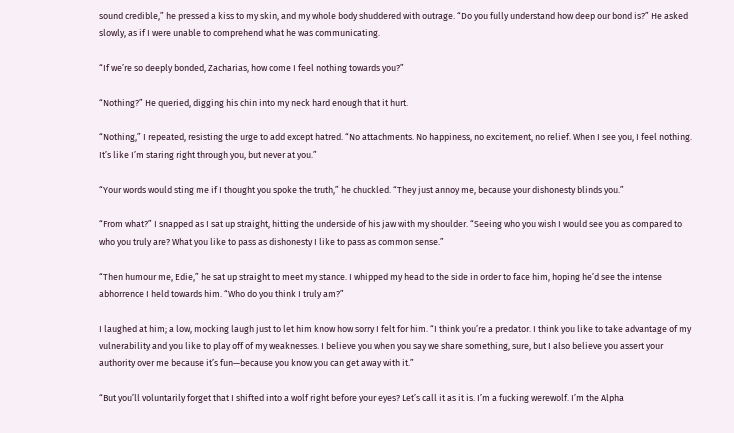sound credible,” he pressed a kiss to my skin, and my whole body shuddered with outrage. “Do you fully understand how deep our bond is?” He asked slowly, as if I were unable to comprehend what he was communicating.

“If we’re so deeply bonded, Zacharias, how come I feel nothing towards you?”

“Nothing?” He queried, digging his chin into my neck hard enough that it hurt.

“Nothing,” I repeated, resisting the urge to add except hatred. “No attachments. No happiness, no excitement, no relief. When I see you, I feel nothing. It’s like I’m staring right through you, but never at you.”

“Your words would sting me if I thought you spoke the truth,” he chuckled. “They just annoy me, because your dishonesty blinds you.”

“From what?” I snapped as I sat up straight, hitting the underside of his jaw with my shoulder. “Seeing who you wish I would see you as compared to who you truly are? What you like to pass as dishonesty I like to pass as common sense.”

“Then humour me, Edie,” he sat up straight to meet my stance. I whipped my head to the side in order to face him, hoping he’d see the intense abhorrence I held towards him. “Who do you think I truly am?”

I laughed at him; a low, mocking laugh just to let him know how sorry I felt for him. “I think you’re a predator. I think you like to take advantage of my vulnerability and you like to play off of my weaknesses. I believe you when you say we share something, sure, but I also believe you assert your authority over me because it’s fun—because you know you can get away with it.”

“But you’ll voluntarily forget that I shifted into a wolf right before your eyes? Let’s call it as it is. I’m a fucking werewolf. I’m the Alpha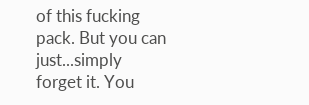of this fucking pack. But you can just...simply forget it. You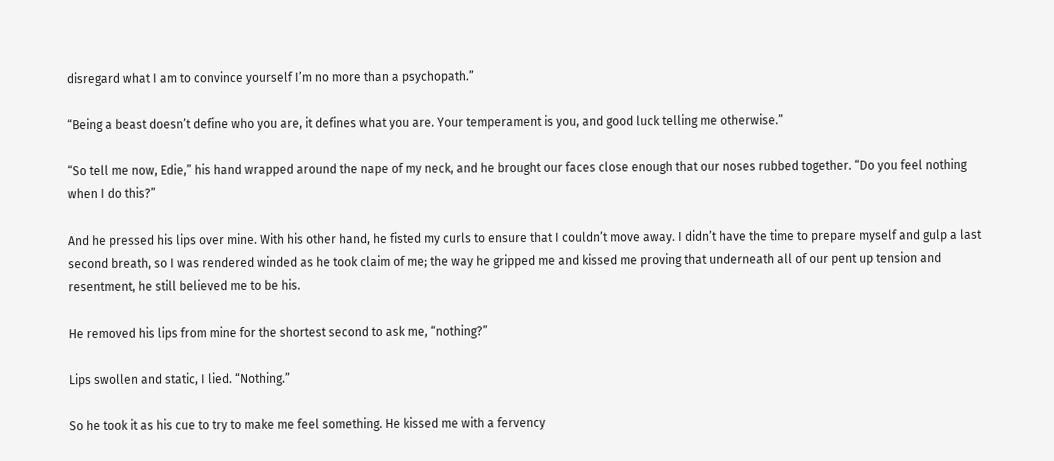disregard what I am to convince yourself I’m no more than a psychopath.”

“Being a beast doesn’t define who you are, it defines what you are. Your temperament is you, and good luck telling me otherwise.”

“So tell me now, Edie,” his hand wrapped around the nape of my neck, and he brought our faces close enough that our noses rubbed together. “Do you feel nothing when I do this?”

And he pressed his lips over mine. With his other hand, he fisted my curls to ensure that I couldn’t move away. I didn’t have the time to prepare myself and gulp a last second breath, so I was rendered winded as he took claim of me; the way he gripped me and kissed me proving that underneath all of our pent up tension and resentment, he still believed me to be his.

He removed his lips from mine for the shortest second to ask me, “nothing?”

Lips swollen and static, I lied. “Nothing.”

So he took it as his cue to try to make me feel something. He kissed me with a fervency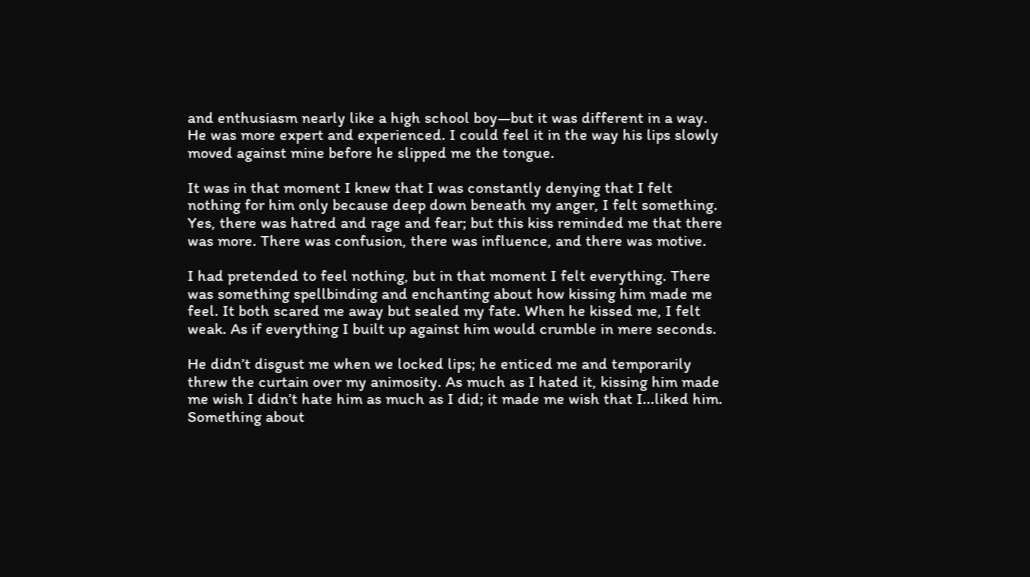and enthusiasm nearly like a high school boy—but it was different in a way. He was more expert and experienced. I could feel it in the way his lips slowly moved against mine before he slipped me the tongue.

It was in that moment I knew that I was constantly denying that I felt nothing for him only because deep down beneath my anger, I felt something. Yes, there was hatred and rage and fear; but this kiss reminded me that there was more. There was confusion, there was influence, and there was motive.

I had pretended to feel nothing, but in that moment I felt everything. There was something spellbinding and enchanting about how kissing him made me feel. It both scared me away but sealed my fate. When he kissed me, I felt weak. As if everything I built up against him would crumble in mere seconds.

He didn’t disgust me when we locked lips; he enticed me and temporarily threw the curtain over my animosity. As much as I hated it, kissing him made me wish I didn’t hate him as much as I did; it made me wish that I...liked him. Something about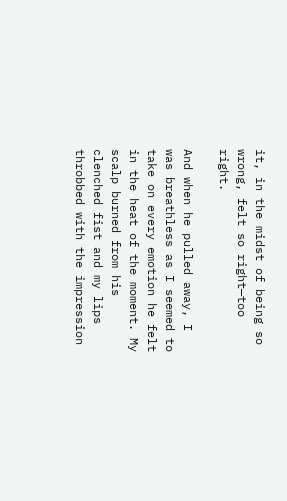it, in the midst of being so wrong, felt so right—too right.

And when he pulled away, I was breathless as I seemed to take on every emotion he felt in the heat of the moment. My scalp burned from his clenched fist and my lips throbbed with the impression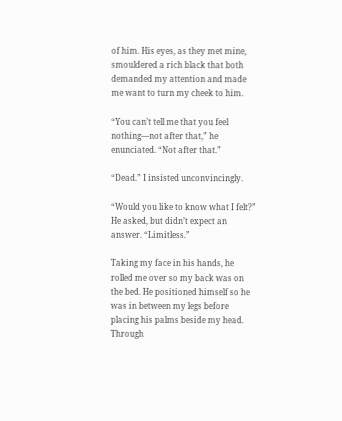of him. His eyes, as they met mine, smouldered a rich black that both demanded my attention and made me want to turn my cheek to him.

“You can’t tell me that you feel nothing—not after that,” he enunciated. “Not after that.”

“Dead.” I insisted unconvincingly.

“Would you like to know what I felt?” He asked, but didn’t expect an answer. “Limitless.”

Taking my face in his hands, he rolled me over so my back was on the bed. He positioned himself so he was in between my legs before placing his palms beside my head. Through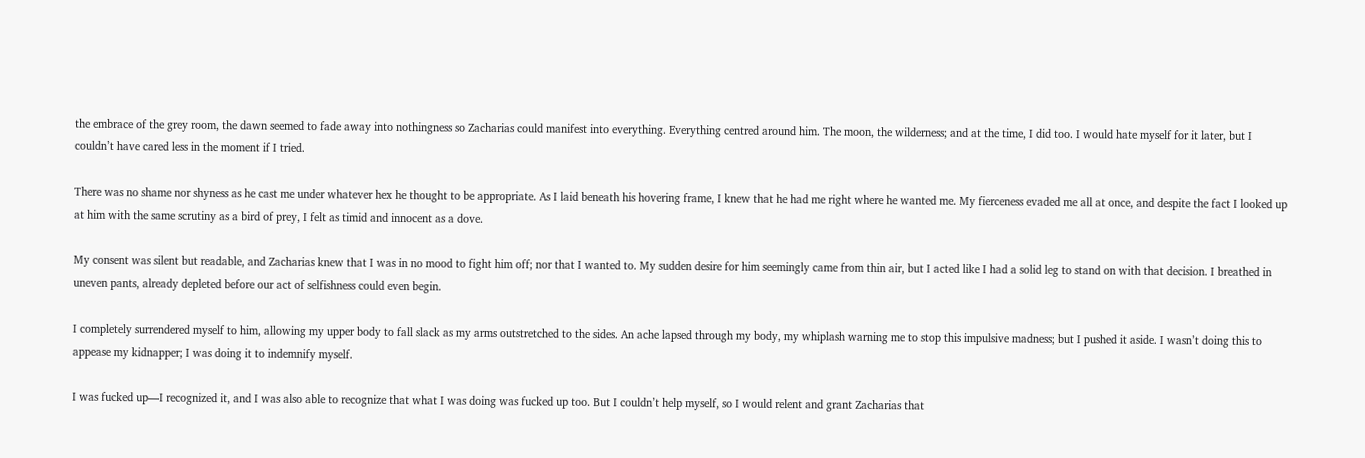the embrace of the grey room, the dawn seemed to fade away into nothingness so Zacharias could manifest into everything. Everything centred around him. The moon, the wilderness; and at the time, I did too. I would hate myself for it later, but I couldn’t have cared less in the moment if I tried.

There was no shame nor shyness as he cast me under whatever hex he thought to be appropriate. As I laid beneath his hovering frame, I knew that he had me right where he wanted me. My fierceness evaded me all at once, and despite the fact I looked up at him with the same scrutiny as a bird of prey, I felt as timid and innocent as a dove.

My consent was silent but readable, and Zacharias knew that I was in no mood to fight him off; nor that I wanted to. My sudden desire for him seemingly came from thin air, but I acted like I had a solid leg to stand on with that decision. I breathed in uneven pants, already depleted before our act of selfishness could even begin.

I completely surrendered myself to him, allowing my upper body to fall slack as my arms outstretched to the sides. An ache lapsed through my body, my whiplash warning me to stop this impulsive madness; but I pushed it aside. I wasn’t doing this to appease my kidnapper; I was doing it to indemnify myself.

I was fucked up—I recognized it, and I was also able to recognize that what I was doing was fucked up too. But I couldn’t help myself, so I would relent and grant Zacharias that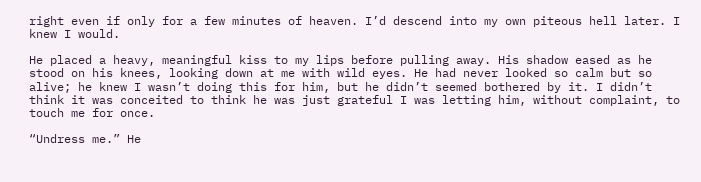right even if only for a few minutes of heaven. I’d descend into my own piteous hell later. I knew I would.

He placed a heavy, meaningful kiss to my lips before pulling away. His shadow eased as he stood on his knees, looking down at me with wild eyes. He had never looked so calm but so alive; he knew I wasn’t doing this for him, but he didn’t seemed bothered by it. I didn’t think it was conceited to think he was just grateful I was letting him, without complaint, to touch me for once.

“Undress me.” He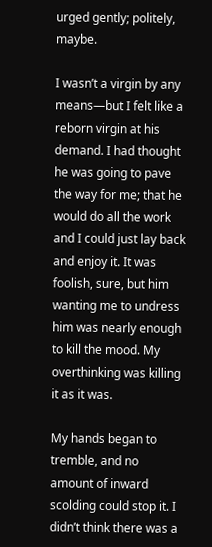urged gently; politely, maybe.

I wasn’t a virgin by any means—but I felt like a reborn virgin at his demand. I had thought he was going to pave the way for me; that he would do all the work and I could just lay back and enjoy it. It was foolish, sure, but him wanting me to undress him was nearly enough to kill the mood. My overthinking was killing it as it was.

My hands began to tremble, and no amount of inward scolding could stop it. I didn’t think there was a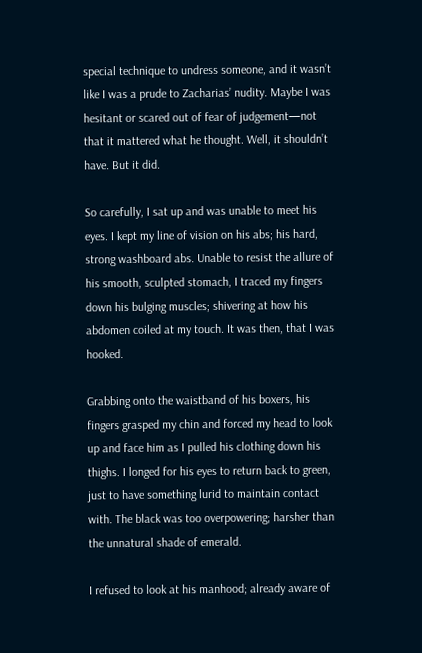special technique to undress someone, and it wasn’t like I was a prude to Zacharias’ nudity. Maybe I was hesitant or scared out of fear of judgement—not that it mattered what he thought. Well, it shouldn’t have. But it did.

So carefully, I sat up and was unable to meet his eyes. I kept my line of vision on his abs; his hard, strong washboard abs. Unable to resist the allure of his smooth, sculpted stomach, I traced my fingers down his bulging muscles; shivering at how his abdomen coiled at my touch. It was then, that I was hooked.

Grabbing onto the waistband of his boxers, his fingers grasped my chin and forced my head to look up and face him as I pulled his clothing down his thighs. I longed for his eyes to return back to green, just to have something lurid to maintain contact with. The black was too overpowering; harsher than the unnatural shade of emerald.

I refused to look at his manhood; already aware of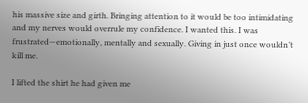his massive size and girth. Bringing attention to it would be too intimidating and my nerves would overrule my confidence. I wanted this. I was frustrated—emotionally, mentally and sexually. Giving in just once wouldn’t kill me.

I lifted the shirt he had given me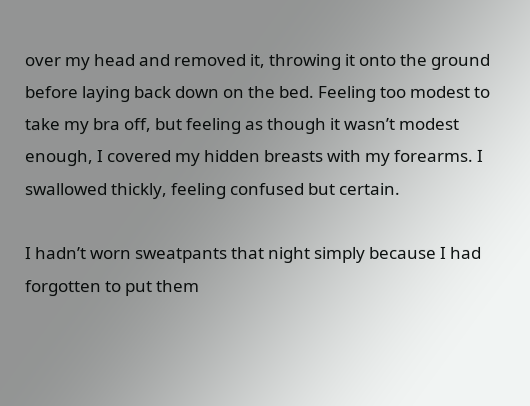over my head and removed it, throwing it onto the ground before laying back down on the bed. Feeling too modest to take my bra off, but feeling as though it wasn’t modest enough, I covered my hidden breasts with my forearms. I swallowed thickly, feeling confused but certain.

I hadn’t worn sweatpants that night simply because I had forgotten to put them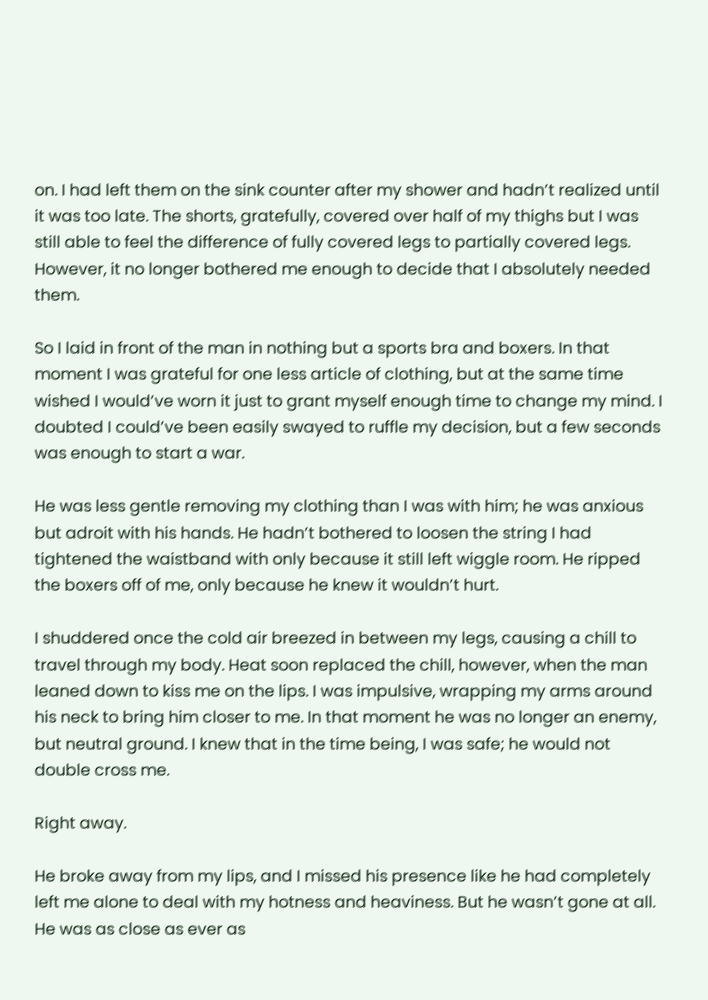on. I had left them on the sink counter after my shower and hadn’t realized until it was too late. The shorts, gratefully, covered over half of my thighs but I was still able to feel the difference of fully covered legs to partially covered legs. However, it no longer bothered me enough to decide that I absolutely needed them.

So I laid in front of the man in nothing but a sports bra and boxers. In that moment I was grateful for one less article of clothing, but at the same time wished I would’ve worn it just to grant myself enough time to change my mind. I doubted I could’ve been easily swayed to ruffle my decision, but a few seconds was enough to start a war.

He was less gentle removing my clothing than I was with him; he was anxious but adroit with his hands. He hadn’t bothered to loosen the string I had tightened the waistband with only because it still left wiggle room. He ripped the boxers off of me, only because he knew it wouldn’t hurt.

I shuddered once the cold air breezed in between my legs, causing a chill to travel through my body. Heat soon replaced the chill, however, when the man leaned down to kiss me on the lips. I was impulsive, wrapping my arms around his neck to bring him closer to me. In that moment he was no longer an enemy, but neutral ground. I knew that in the time being, I was safe; he would not double cross me.

Right away.

He broke away from my lips, and I missed his presence like he had completely left me alone to deal with my hotness and heaviness. But he wasn’t gone at all. He was as close as ever as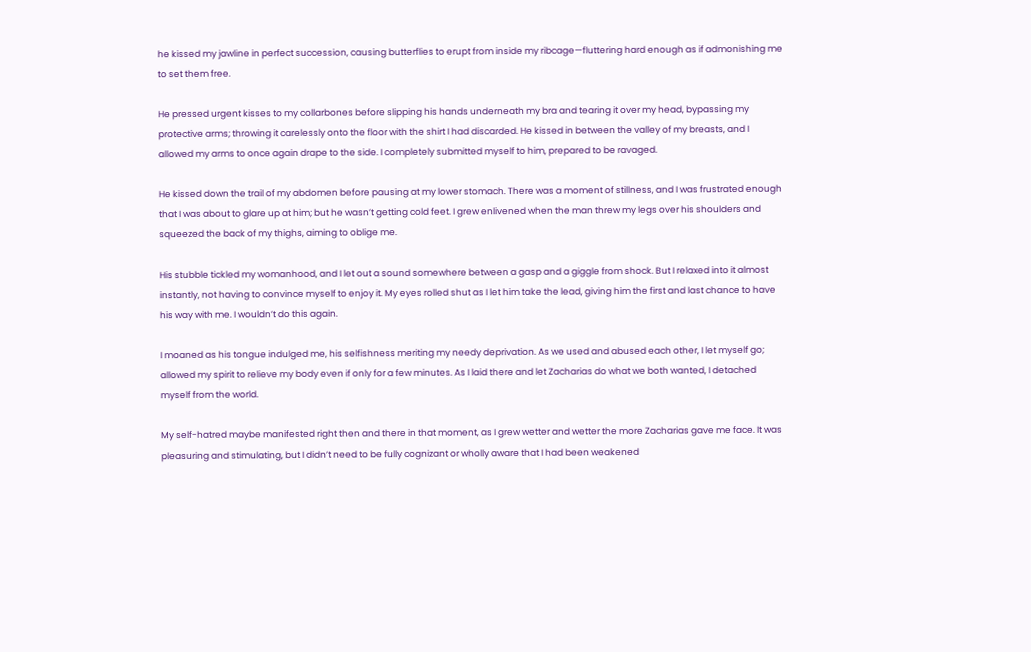he kissed my jawline in perfect succession, causing butterflies to erupt from inside my ribcage—fluttering hard enough as if admonishing me to set them free.

He pressed urgent kisses to my collarbones before slipping his hands underneath my bra and tearing it over my head, bypassing my protective arms; throwing it carelessly onto the floor with the shirt I had discarded. He kissed in between the valley of my breasts, and I allowed my arms to once again drape to the side. I completely submitted myself to him, prepared to be ravaged.

He kissed down the trail of my abdomen before pausing at my lower stomach. There was a moment of stillness, and I was frustrated enough that I was about to glare up at him; but he wasn’t getting cold feet. I grew enlivened when the man threw my legs over his shoulders and squeezed the back of my thighs, aiming to oblige me.

His stubble tickled my womanhood, and I let out a sound somewhere between a gasp and a giggle from shock. But I relaxed into it almost instantly, not having to convince myself to enjoy it. My eyes rolled shut as I let him take the lead, giving him the first and last chance to have his way with me. I wouldn’t do this again.

I moaned as his tongue indulged me, his selfishness meriting my needy deprivation. As we used and abused each other, I let myself go; allowed my spirit to relieve my body even if only for a few minutes. As I laid there and let Zacharias do what we both wanted, I detached myself from the world.

My self-hatred maybe manifested right then and there in that moment, as I grew wetter and wetter the more Zacharias gave me face. It was pleasuring and stimulating, but I didn’t need to be fully cognizant or wholly aware that I had been weakened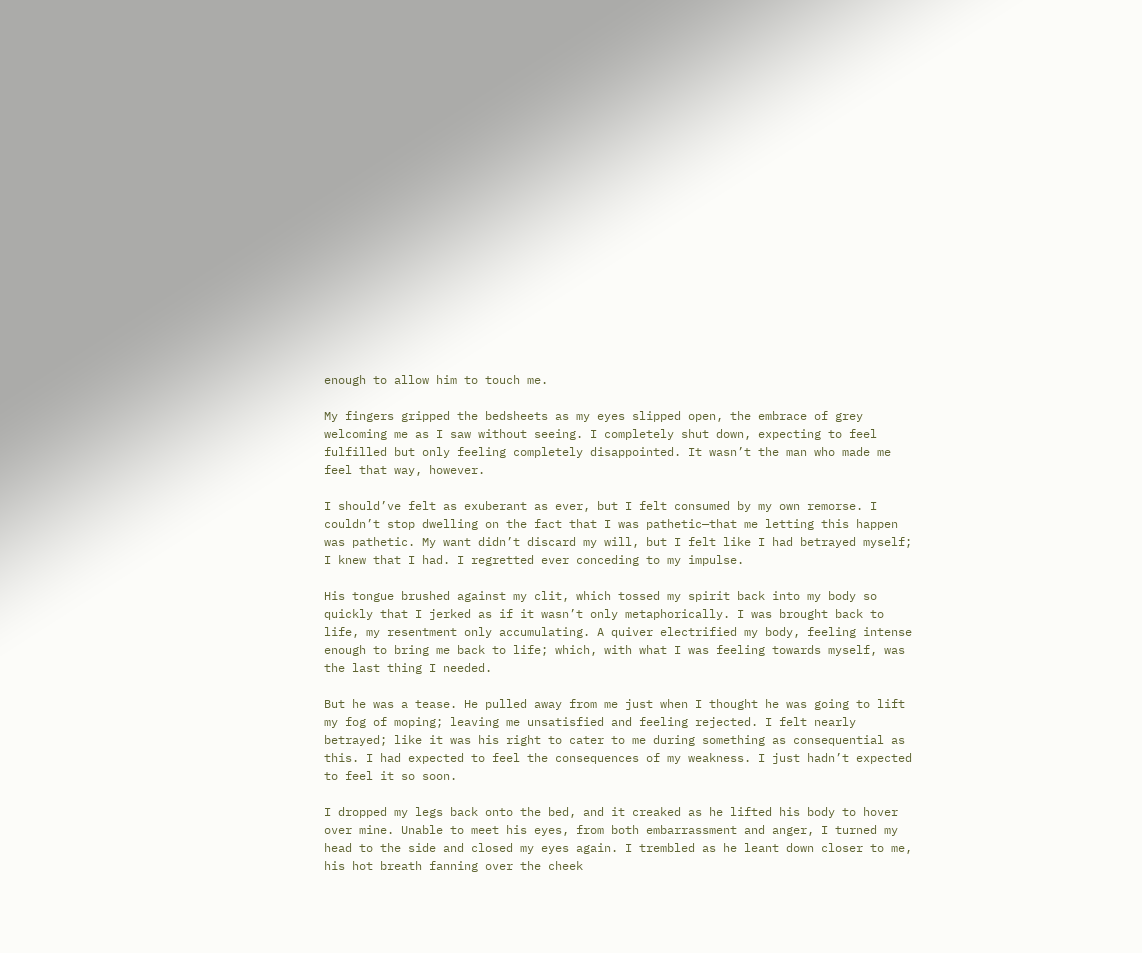enough to allow him to touch me.

My fingers gripped the bedsheets as my eyes slipped open, the embrace of grey welcoming me as I saw without seeing. I completely shut down, expecting to feel fulfilled but only feeling completely disappointed. It wasn’t the man who made me feel that way, however.

I should’ve felt as exuberant as ever, but I felt consumed by my own remorse. I couldn’t stop dwelling on the fact that I was pathetic—that me letting this happen was pathetic. My want didn’t discard my will, but I felt like I had betrayed myself; I knew that I had. I regretted ever conceding to my impulse.

His tongue brushed against my clit, which tossed my spirit back into my body so quickly that I jerked as if it wasn’t only metaphorically. I was brought back to life, my resentment only accumulating. A quiver electrified my body, feeling intense enough to bring me back to life; which, with what I was feeling towards myself, was the last thing I needed.

But he was a tease. He pulled away from me just when I thought he was going to lift my fog of moping; leaving me unsatisfied and feeling rejected. I felt nearly betrayed; like it was his right to cater to me during something as consequential as this. I had expected to feel the consequences of my weakness. I just hadn’t expected to feel it so soon.

I dropped my legs back onto the bed, and it creaked as he lifted his body to hover over mine. Unable to meet his eyes, from both embarrassment and anger, I turned my head to the side and closed my eyes again. I trembled as he leant down closer to me, his hot breath fanning over the cheek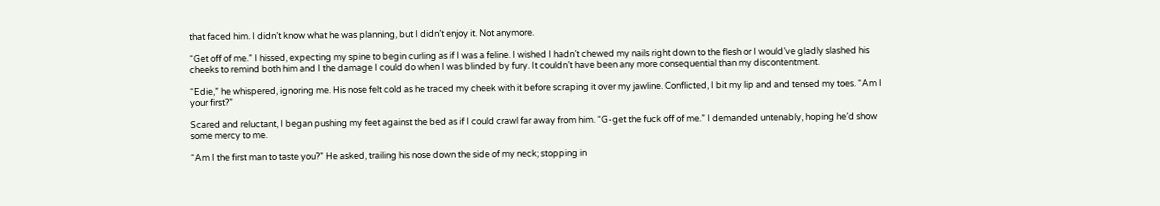that faced him. I didn’t know what he was planning, but I didn’t enjoy it. Not anymore.

“Get off of me.” I hissed, expecting my spine to begin curling as if I was a feline. I wished I hadn’t chewed my nails right down to the flesh or I would’ve gladly slashed his cheeks to remind both him and I the damage I could do when I was blinded by fury. It couldn’t have been any more consequential than my discontentment.

“Edie,” he whispered, ignoring me. His nose felt cold as he traced my cheek with it before scraping it over my jawline. Conflicted, I bit my lip and and tensed my toes. “Am I your first?”

Scared and reluctant, I began pushing my feet against the bed as if I could crawl far away from him. “G-get the fuck off of me.” I demanded untenably, hoping he’d show some mercy to me.

“Am I the first man to taste you?” He asked, trailing his nose down the side of my neck; stopping in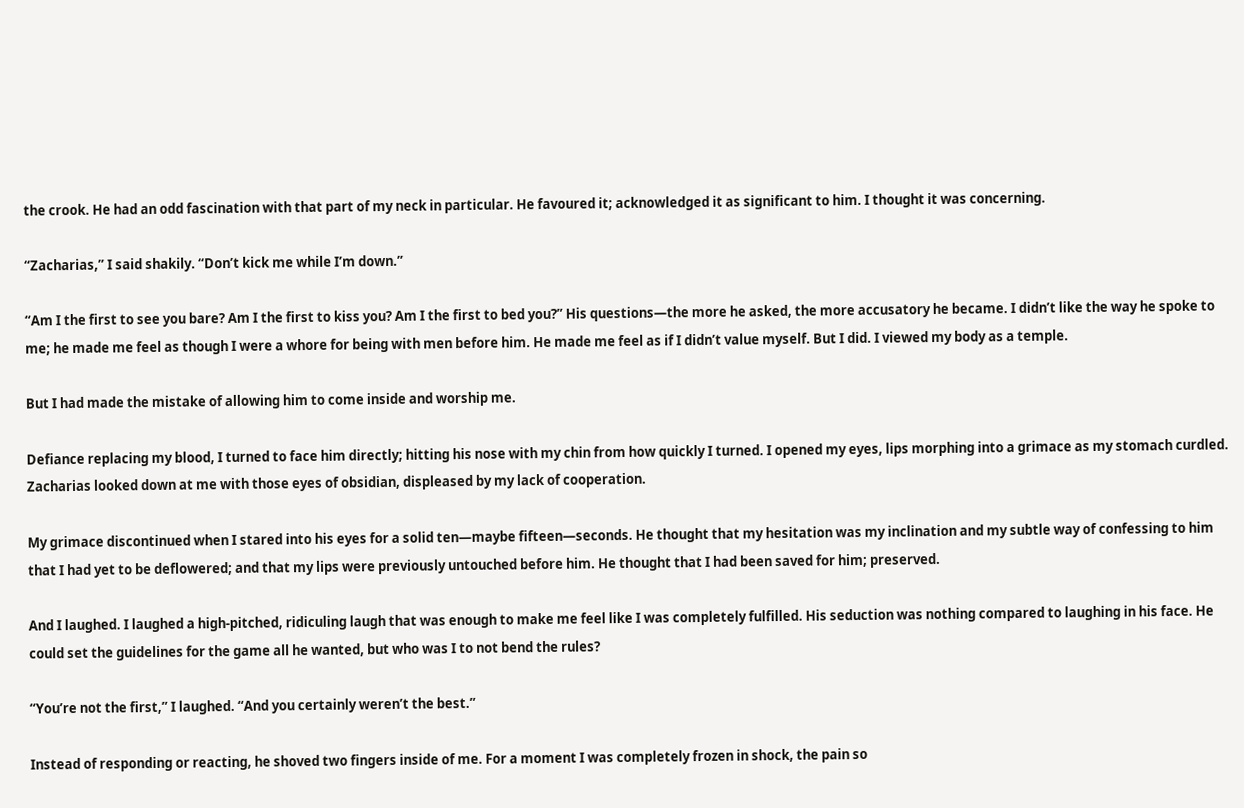the crook. He had an odd fascination with that part of my neck in particular. He favoured it; acknowledged it as significant to him. I thought it was concerning.

“Zacharias,” I said shakily. “Don’t kick me while I’m down.”

“Am I the first to see you bare? Am I the first to kiss you? Am I the first to bed you?” His questions—the more he asked, the more accusatory he became. I didn’t like the way he spoke to me; he made me feel as though I were a whore for being with men before him. He made me feel as if I didn’t value myself. But I did. I viewed my body as a temple.

But I had made the mistake of allowing him to come inside and worship me.

Defiance replacing my blood, I turned to face him directly; hitting his nose with my chin from how quickly I turned. I opened my eyes, lips morphing into a grimace as my stomach curdled. Zacharias looked down at me with those eyes of obsidian, displeased by my lack of cooperation.

My grimace discontinued when I stared into his eyes for a solid ten—maybe fifteen—seconds. He thought that my hesitation was my inclination and my subtle way of confessing to him that I had yet to be deflowered; and that my lips were previously untouched before him. He thought that I had been saved for him; preserved.

And I laughed. I laughed a high-pitched, ridiculing laugh that was enough to make me feel like I was completely fulfilled. His seduction was nothing compared to laughing in his face. He could set the guidelines for the game all he wanted, but who was I to not bend the rules?

“You’re not the first,” I laughed. “And you certainly weren’t the best.”

Instead of responding or reacting, he shoved two fingers inside of me. For a moment I was completely frozen in shock, the pain so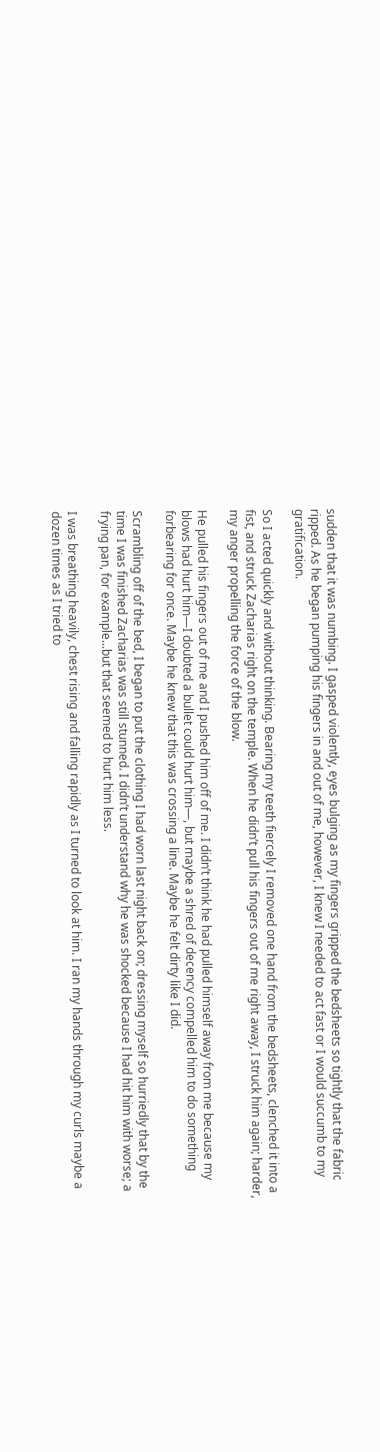sudden that it was numbing. I gasped violently, eyes bulging as my fingers gripped the bedsheets so tightly that the fabric ripped. As he began pumping his fingers in and out of me, however, I knew I needed to act fast or I would succumb to my gratification.

So I acted quickly and without thinking. Bearing my teeth fiercely I removed one hand from the bedsheets, clenched it into a fist, and struck Zacharias right on the temple. When he didn’t pull his fingers out of me right away, I struck him again; harder, my anger propelling the force of the blow.

He pulled his fingers out of me and I pushed him off of me. I didn’t think he had pulled himself away from me because my blows had hurt him—I doubted a bullet could hurt him—, but maybe a shred of decency compelled him to do something forbearing for once. Maybe he knew that this was crossing a line. Maybe he felt dirty like I did.

Scrambling off of the bed, I began to put the clothing I had worn last night back on; dressing myself so hurriedly that by the time I was finished Zacharias was still stunned. I didn’t understand why he was shocked because I had hit him with worse; a frying pan, for example...but that seemed to hurt him less.

I was breathing heavily, chest rising and falling rapidly as I turned to look at him. I ran my hands through my curls maybe a dozen times as I tried to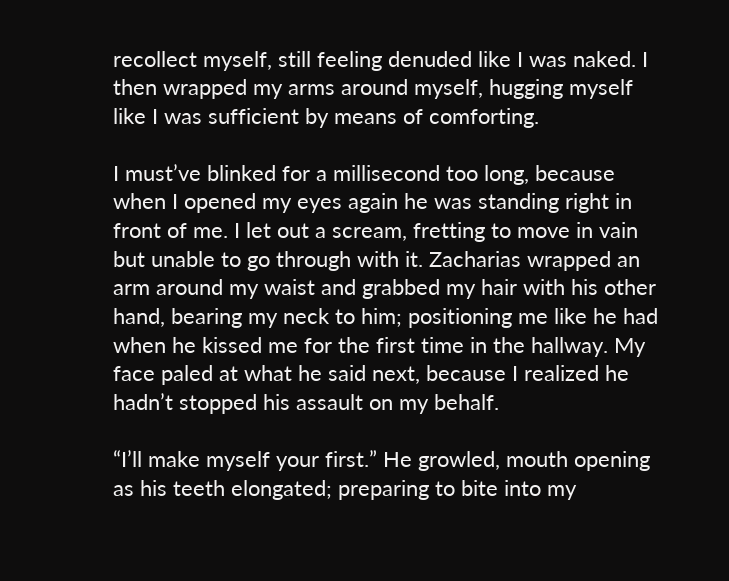recollect myself, still feeling denuded like I was naked. I then wrapped my arms around myself, hugging myself like I was sufficient by means of comforting.

I must’ve blinked for a millisecond too long, because when I opened my eyes again he was standing right in front of me. I let out a scream, fretting to move in vain but unable to go through with it. Zacharias wrapped an arm around my waist and grabbed my hair with his other hand, bearing my neck to him; positioning me like he had when he kissed me for the first time in the hallway. My face paled at what he said next, because I realized he hadn’t stopped his assault on my behalf.

“I’ll make myself your first.” He growled, mouth opening as his teeth elongated; preparing to bite into my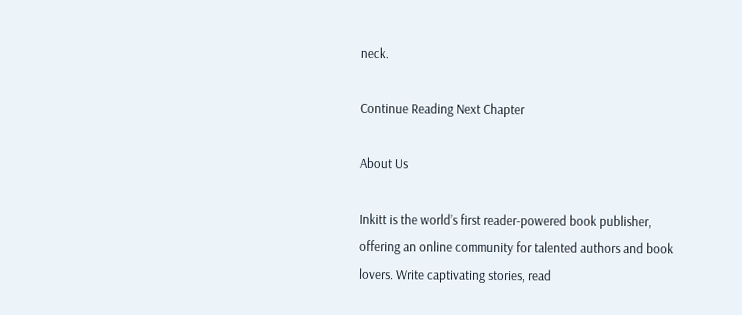neck.

Continue Reading Next Chapter

About Us

Inkitt is the world’s first reader-powered book publisher, offering an online community for talented authors and book lovers. Write captivating stories, read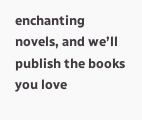enchanting novels, and we’ll publish the books you love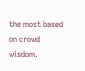the most based on crowd wisdom.